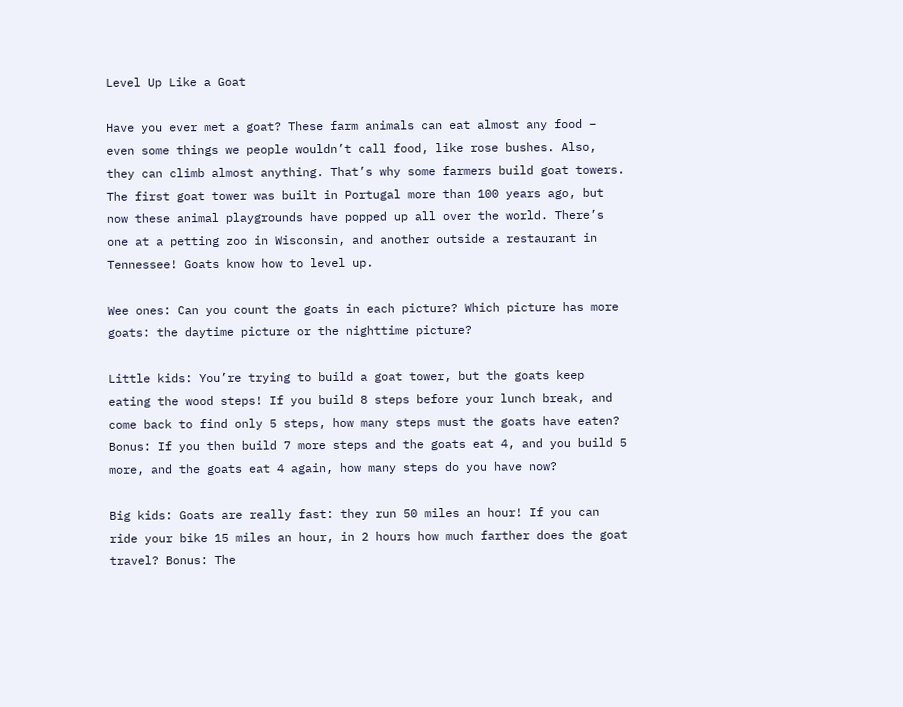Level Up Like a Goat

Have you ever met a goat? These farm animals can eat almost any food – even some things we people wouldn’t call food, like rose bushes. Also, they can climb almost anything. That’s why some farmers build goat towers. The first goat tower was built in Portugal more than 100 years ago, but now these animal playgrounds have popped up all over the world. There’s one at a petting zoo in Wisconsin, and another outside a restaurant in Tennessee! Goats know how to level up.

Wee ones: Can you count the goats in each picture? Which picture has more goats: the daytime picture or the nighttime picture?

Little kids: You’re trying to build a goat tower, but the goats keep eating the wood steps! If you build 8 steps before your lunch break, and come back to find only 5 steps, how many steps must the goats have eaten? Bonus: If you then build 7 more steps and the goats eat 4, and you build 5 more, and the goats eat 4 again, how many steps do you have now?

Big kids: Goats are really fast: they run 50 miles an hour! If you can ride your bike 15 miles an hour, in 2 hours how much farther does the goat travel? Bonus: The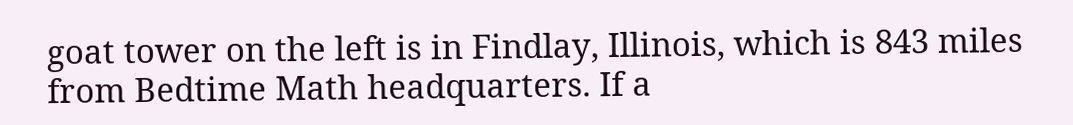goat tower on the left is in Findlay, Illinois, which is 843 miles from Bedtime Math headquarters. If a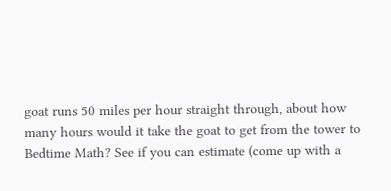goat runs 50 miles per hour straight through, about how many hours would it take the goat to get from the tower to Bedtime Math? See if you can estimate (come up with a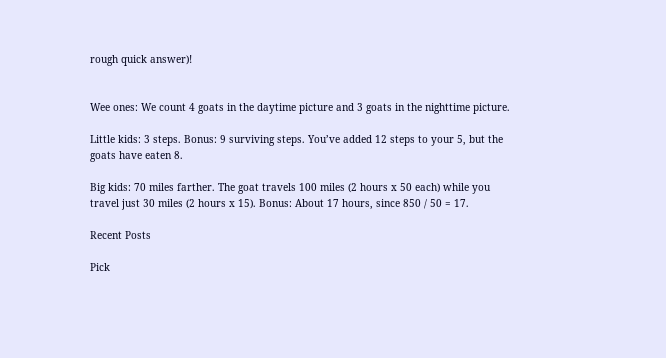rough quick answer)!


Wee ones: We count 4 goats in the daytime picture and 3 goats in the nighttime picture.

Little kids: 3 steps. Bonus: 9 surviving steps. You’ve added 12 steps to your 5, but the goats have eaten 8.

Big kids: 70 miles farther. The goat travels 100 miles (2 hours x 50 each) while you travel just 30 miles (2 hours x 15). Bonus: About 17 hours, since 850 / 50 = 17.

Recent Posts

Pick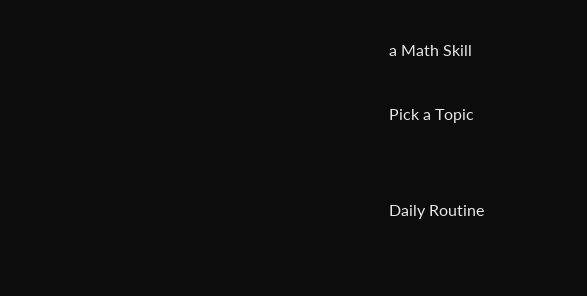a Math Skill

Pick a Topic


Daily Routine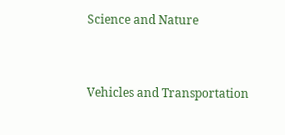Science and Nature


Vehicles and Transportation